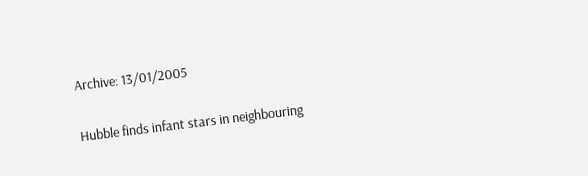Archive: 13/01/2005

Hubble finds infant stars in neighbouring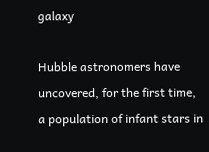galaxy

Hubble astronomers have uncovered, for the first time, a population of infant stars in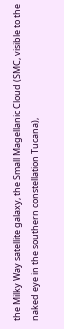the Milky Way satellite galaxy, the Small Magellanic Cloud (SMC, visible to the naked eye in the southern constellation Tucana),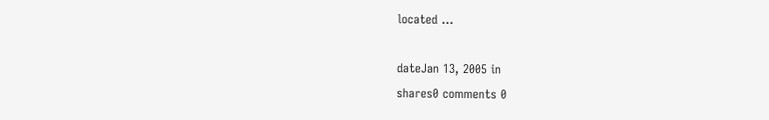located ...

dateJan 13, 2005 in
shares0 comments 0